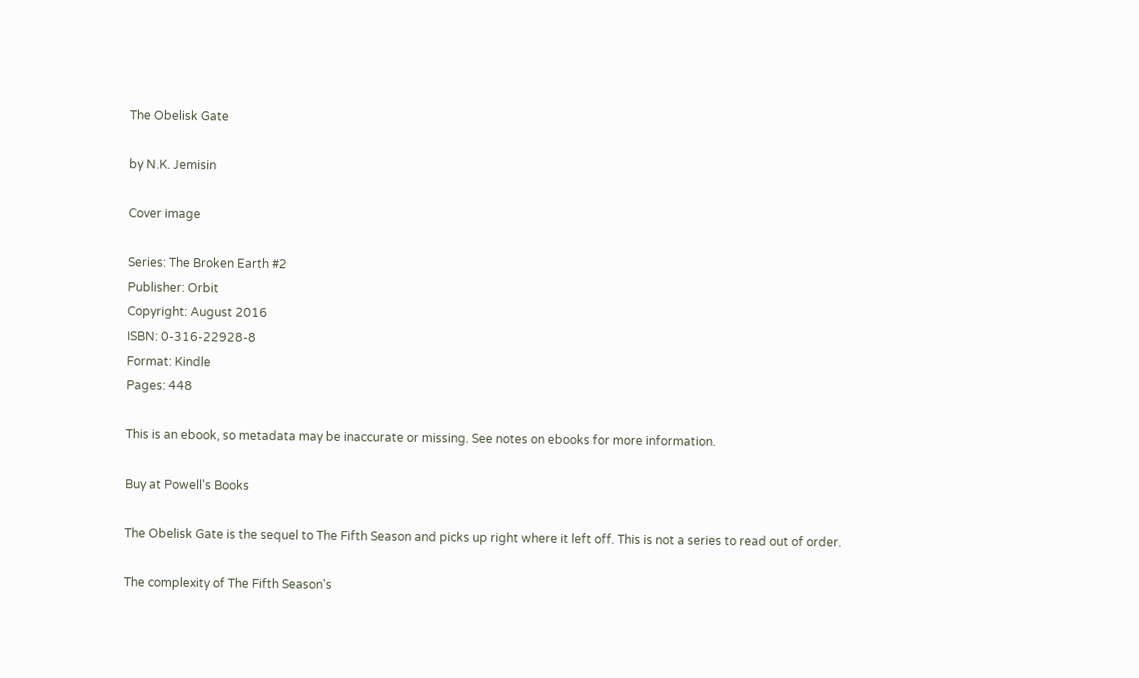The Obelisk Gate

by N.K. Jemisin

Cover image

Series: The Broken Earth #2
Publisher: Orbit
Copyright: August 2016
ISBN: 0-316-22928-8
Format: Kindle
Pages: 448

This is an ebook, so metadata may be inaccurate or missing. See notes on ebooks for more information.

Buy at Powell's Books

The Obelisk Gate is the sequel to The Fifth Season and picks up right where it left off. This is not a series to read out of order.

The complexity of The Fifth Season's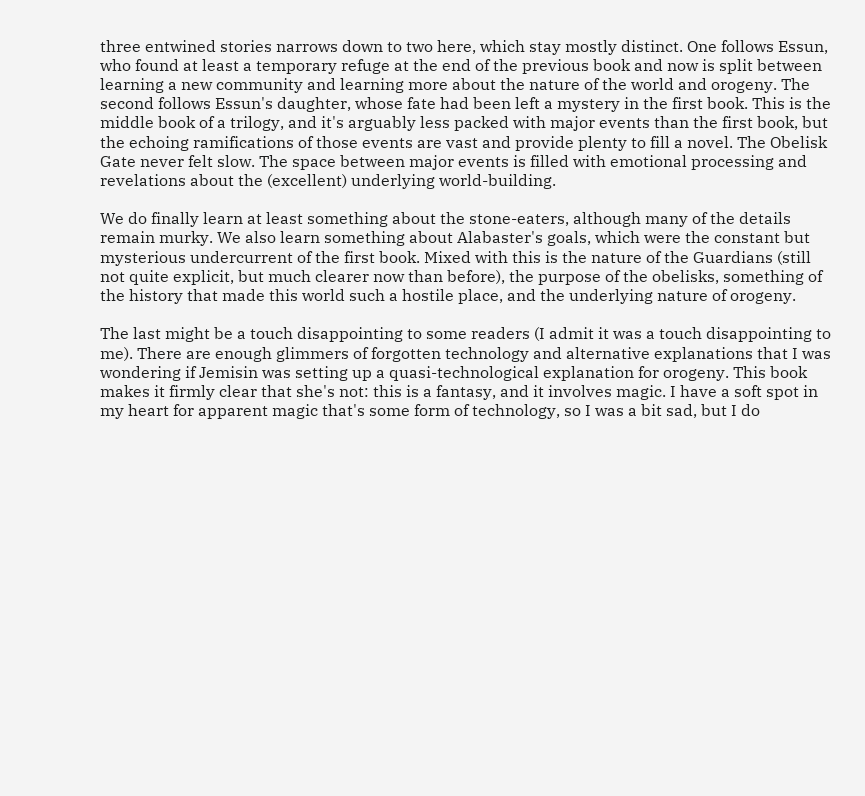three entwined stories narrows down to two here, which stay mostly distinct. One follows Essun, who found at least a temporary refuge at the end of the previous book and now is split between learning a new community and learning more about the nature of the world and orogeny. The second follows Essun's daughter, whose fate had been left a mystery in the first book. This is the middle book of a trilogy, and it's arguably less packed with major events than the first book, but the echoing ramifications of those events are vast and provide plenty to fill a novel. The Obelisk Gate never felt slow. The space between major events is filled with emotional processing and revelations about the (excellent) underlying world-building.

We do finally learn at least something about the stone-eaters, although many of the details remain murky. We also learn something about Alabaster's goals, which were the constant but mysterious undercurrent of the first book. Mixed with this is the nature of the Guardians (still not quite explicit, but much clearer now than before), the purpose of the obelisks, something of the history that made this world such a hostile place, and the underlying nature of orogeny.

The last might be a touch disappointing to some readers (I admit it was a touch disappointing to me). There are enough glimmers of forgotten technology and alternative explanations that I was wondering if Jemisin was setting up a quasi-technological explanation for orogeny. This book makes it firmly clear that she's not: this is a fantasy, and it involves magic. I have a soft spot in my heart for apparent magic that's some form of technology, so I was a bit sad, but I do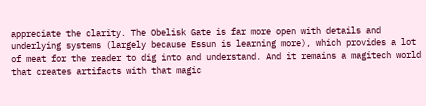appreciate the clarity. The Obelisk Gate is far more open with details and underlying systems (largely because Essun is learning more), which provides a lot of meat for the reader to dig into and understand. And it remains a magitech world that creates artifacts with that magic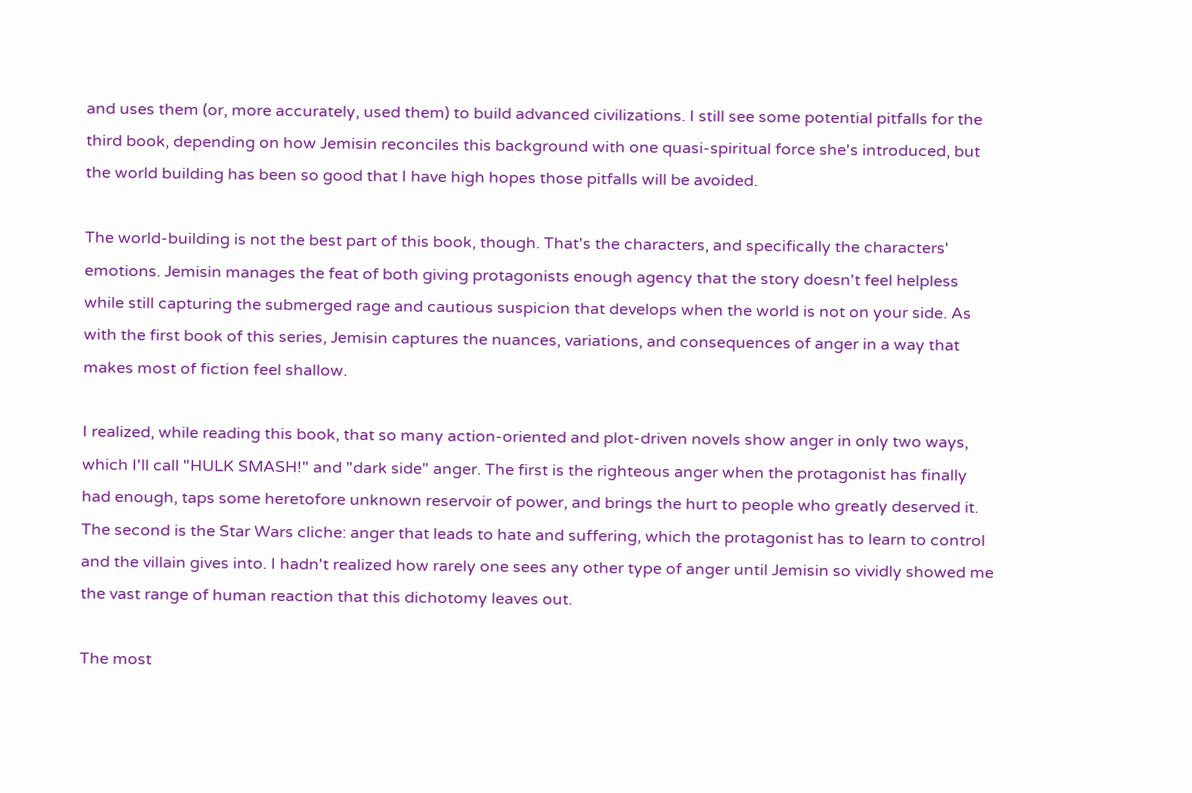and uses them (or, more accurately, used them) to build advanced civilizations. I still see some potential pitfalls for the third book, depending on how Jemisin reconciles this background with one quasi-spiritual force she's introduced, but the world building has been so good that I have high hopes those pitfalls will be avoided.

The world-building is not the best part of this book, though. That's the characters, and specifically the characters' emotions. Jemisin manages the feat of both giving protagonists enough agency that the story doesn't feel helpless while still capturing the submerged rage and cautious suspicion that develops when the world is not on your side. As with the first book of this series, Jemisin captures the nuances, variations, and consequences of anger in a way that makes most of fiction feel shallow.

I realized, while reading this book, that so many action-oriented and plot-driven novels show anger in only two ways, which I'll call "HULK SMASH!" and "dark side" anger. The first is the righteous anger when the protagonist has finally had enough, taps some heretofore unknown reservoir of power, and brings the hurt to people who greatly deserved it. The second is the Star Wars cliche: anger that leads to hate and suffering, which the protagonist has to learn to control and the villain gives into. I hadn't realized how rarely one sees any other type of anger until Jemisin so vividly showed me the vast range of human reaction that this dichotomy leaves out.

The most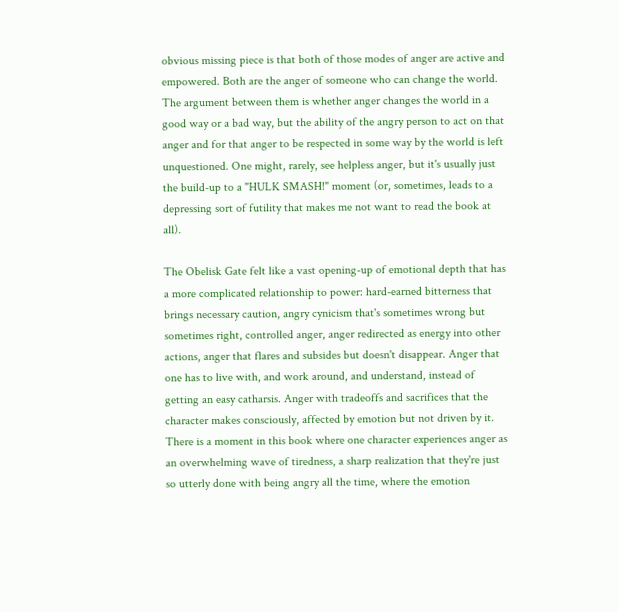obvious missing piece is that both of those modes of anger are active and empowered. Both are the anger of someone who can change the world. The argument between them is whether anger changes the world in a good way or a bad way, but the ability of the angry person to act on that anger and for that anger to be respected in some way by the world is left unquestioned. One might, rarely, see helpless anger, but it's usually just the build-up to a "HULK SMASH!" moment (or, sometimes, leads to a depressing sort of futility that makes me not want to read the book at all).

The Obelisk Gate felt like a vast opening-up of emotional depth that has a more complicated relationship to power: hard-earned bitterness that brings necessary caution, angry cynicism that's sometimes wrong but sometimes right, controlled anger, anger redirected as energy into other actions, anger that flares and subsides but doesn't disappear. Anger that one has to live with, and work around, and understand, instead of getting an easy catharsis. Anger with tradeoffs and sacrifices that the character makes consciously, affected by emotion but not driven by it. There is a moment in this book where one character experiences anger as an overwhelming wave of tiredness, a sharp realization that they're just so utterly done with being angry all the time, where the emotion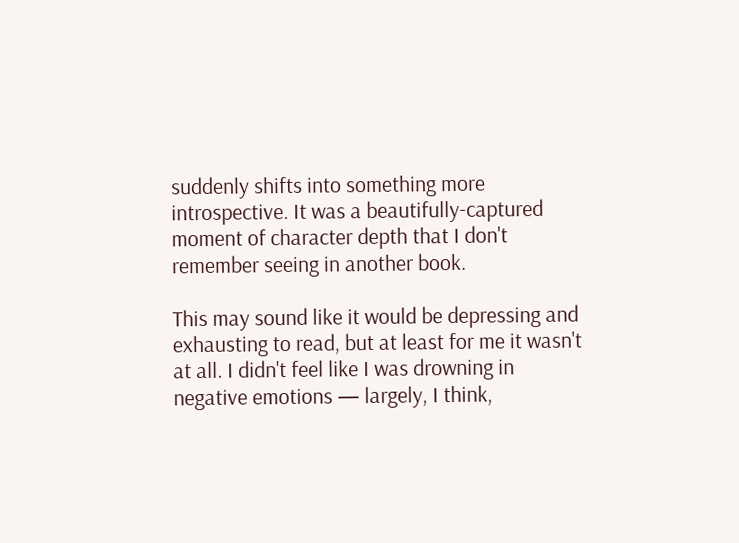suddenly shifts into something more introspective. It was a beautifully-captured moment of character depth that I don't remember seeing in another book.

This may sound like it would be depressing and exhausting to read, but at least for me it wasn't at all. I didn't feel like I was drowning in negative emotions — largely, I think,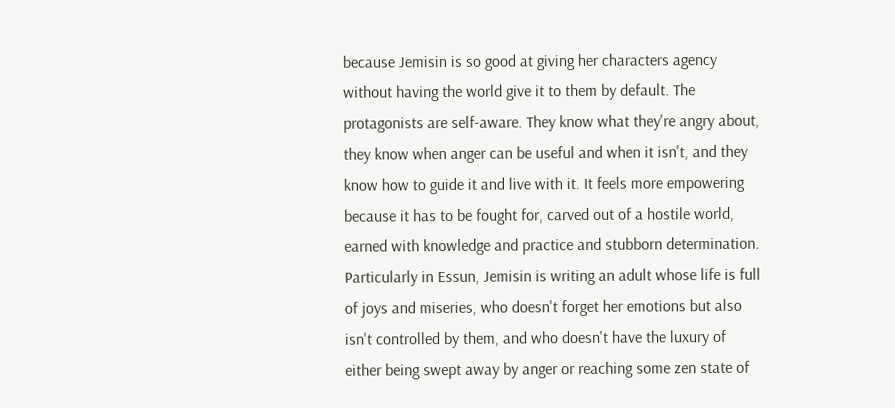because Jemisin is so good at giving her characters agency without having the world give it to them by default. The protagonists are self-aware. They know what they're angry about, they know when anger can be useful and when it isn't, and they know how to guide it and live with it. It feels more empowering because it has to be fought for, carved out of a hostile world, earned with knowledge and practice and stubborn determination. Particularly in Essun, Jemisin is writing an adult whose life is full of joys and miseries, who doesn't forget her emotions but also isn't controlled by them, and who doesn't have the luxury of either being swept away by anger or reaching some zen state of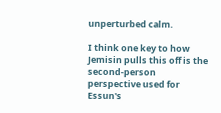unperturbed calm.

I think one key to how Jemisin pulls this off is the second-person perspective used for Essun's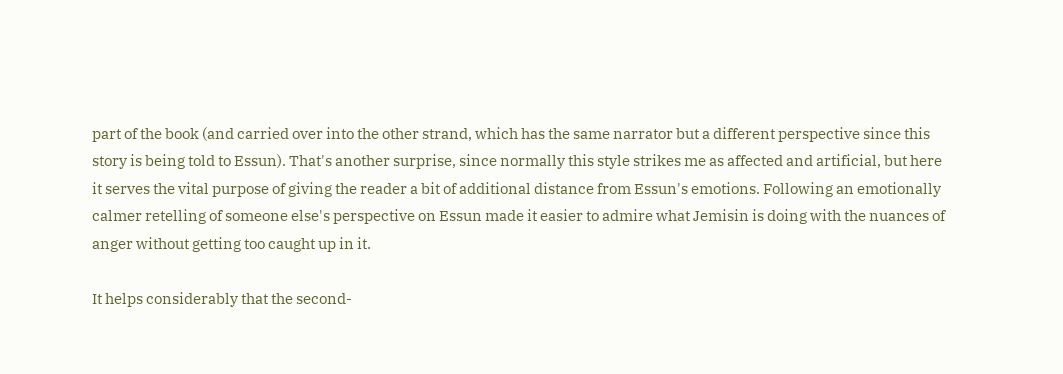part of the book (and carried over into the other strand, which has the same narrator but a different perspective since this story is being told to Essun). That's another surprise, since normally this style strikes me as affected and artificial, but here it serves the vital purpose of giving the reader a bit of additional distance from Essun's emotions. Following an emotionally calmer retelling of someone else's perspective on Essun made it easier to admire what Jemisin is doing with the nuances of anger without getting too caught up in it.

It helps considerably that the second-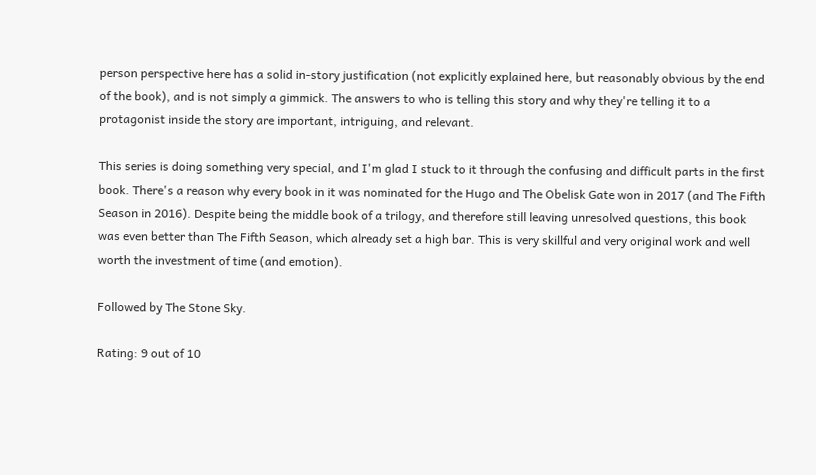person perspective here has a solid in-story justification (not explicitly explained here, but reasonably obvious by the end of the book), and is not simply a gimmick. The answers to who is telling this story and why they're telling it to a protagonist inside the story are important, intriguing, and relevant.

This series is doing something very special, and I'm glad I stuck to it through the confusing and difficult parts in the first book. There's a reason why every book in it was nominated for the Hugo and The Obelisk Gate won in 2017 (and The Fifth Season in 2016). Despite being the middle book of a trilogy, and therefore still leaving unresolved questions, this book was even better than The Fifth Season, which already set a high bar. This is very skillful and very original work and well worth the investment of time (and emotion).

Followed by The Stone Sky.

Rating: 9 out of 10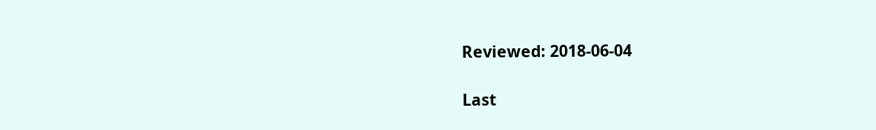Reviewed: 2018-06-04

Last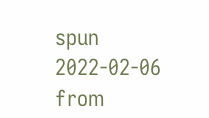spun 2022-02-06 from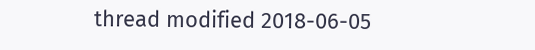thread modified 2018-06-05